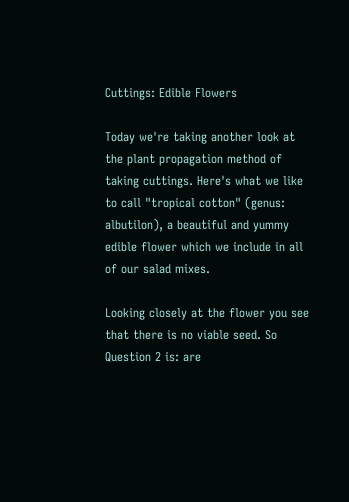Cuttings: Edible Flowers

Today we're taking another look at the plant propagation method of taking cuttings. Here's what we like to call "tropical cotton" (genus: albutilon), a beautiful and yummy edible flower which we include in all of our salad mixes.

Looking closely at the flower you see that there is no viable seed. So Question 2 is: are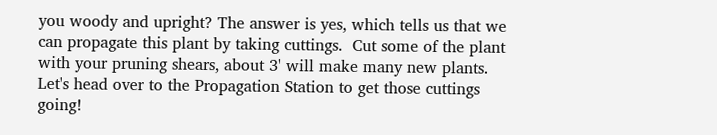you woody and upright? The answer is yes, which tells us that we can propagate this plant by taking cuttings.  Cut some of the plant with your pruning shears, about 3' will make many new plants. Let's head over to the Propagation Station to get those cuttings going!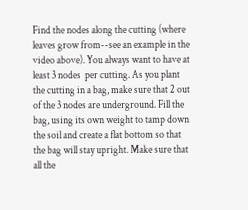Find the nodes along the cutting (where leaves grow from--see an example in the video above). You always want to have at least 3 nodes  per cutting. As you plant the cutting in a bag, make sure that 2 out of the 3 nodes are underground. Fill the bag, using its own weight to tamp down the soil and create a flat bottom so that the bag will stay upright. Make sure that all the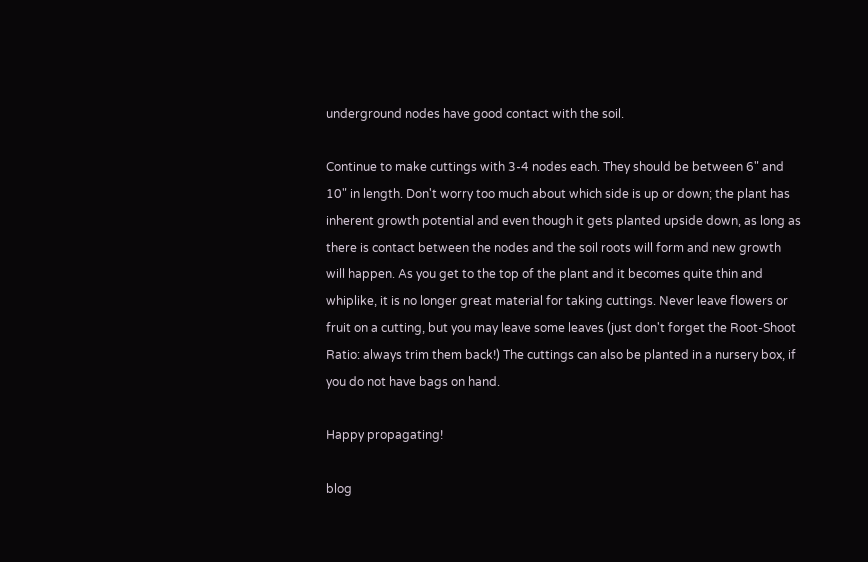underground nodes have good contact with the soil.

Continue to make cuttings with 3-4 nodes each. They should be between 6" and 10" in length. Don't worry too much about which side is up or down; the plant has inherent growth potential and even though it gets planted upside down, as long as there is contact between the nodes and the soil roots will form and new growth will happen. As you get to the top of the plant and it becomes quite thin and whiplike, it is no longer great material for taking cuttings. Never leave flowers or fruit on a cutting, but you may leave some leaves (just don't forget the Root-Shoot Ratio: always trim them back!) The cuttings can also be planted in a nursery box, if you do not have bags on hand.

Happy propagating!

blog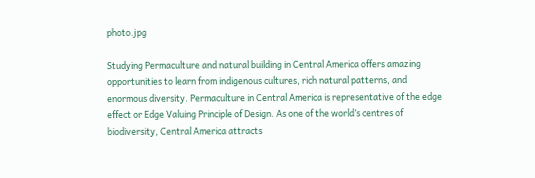photo.jpg

Studying Permaculture and natural building in Central America offers amazing opportunities to learn from indigenous cultures, rich natural patterns, and enormous diversity. Permaculture in Central America is representative of the edge effect or Edge Valuing Principle of Design. As one of the world’s centres of biodiversity, Central America attracts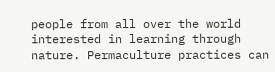people from all over the world interested in learning through nature. Permaculture practices can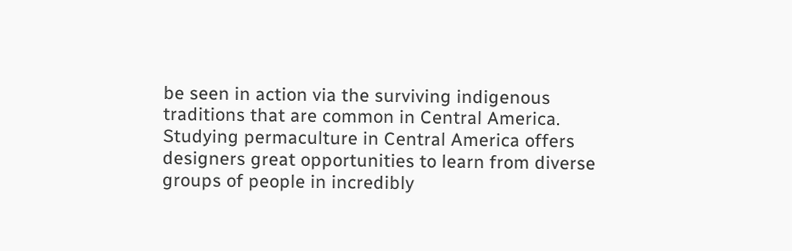be seen in action via the surviving indigenous traditions that are common in Central America. Studying permaculture in Central America offers designers great opportunities to learn from diverse groups of people in incredibly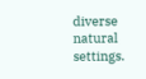diverse natural settings.